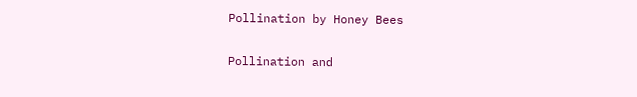Pollination by Honey Bees

Pollination and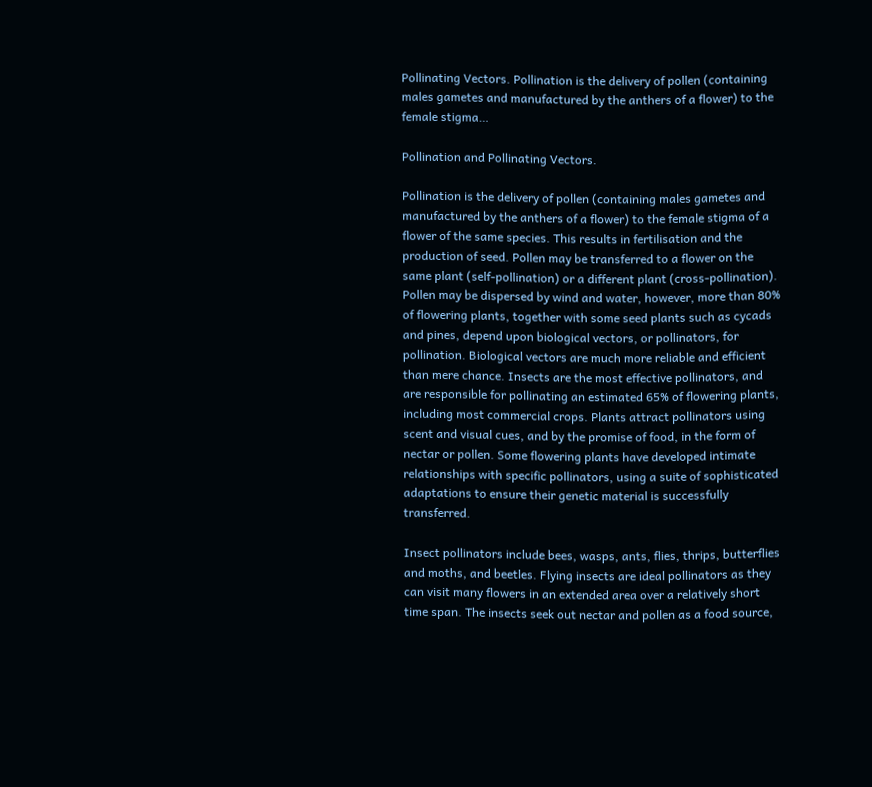Pollinating Vectors. Pollination is the delivery of pollen (containing males gametes and manufactured by the anthers of a flower) to the female stigma…

Pollination and Pollinating Vectors.

Pollination is the delivery of pollen (containing males gametes and manufactured by the anthers of a flower) to the female stigma of a flower of the same species. This results in fertilisation and the production of seed. Pollen may be transferred to a flower on the same plant (self-pollination) or a different plant (cross-pollination). Pollen may be dispersed by wind and water, however, more than 80% of flowering plants, together with some seed plants such as cycads and pines, depend upon biological vectors, or pollinators, for pollination. Biological vectors are much more reliable and efficient than mere chance. Insects are the most effective pollinators, and are responsible for pollinating an estimated 65% of flowering plants, including most commercial crops. Plants attract pollinators using scent and visual cues, and by the promise of food, in the form of nectar or pollen. Some flowering plants have developed intimate relationships with specific pollinators, using a suite of sophisticated adaptations to ensure their genetic material is successfully transferred.

Insect pollinators include bees, wasps, ants, flies, thrips, butterflies and moths, and beetles. Flying insects are ideal pollinators as they can visit many flowers in an extended area over a relatively short time span. The insects seek out nectar and pollen as a food source,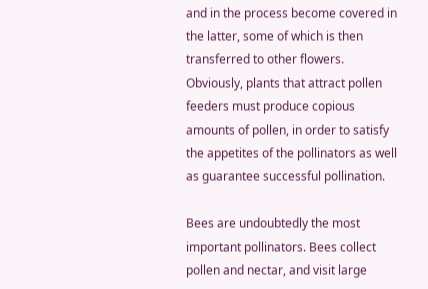and in the process become covered in the latter, some of which is then transferred to other flowers. Obviously, plants that attract pollen feeders must produce copious amounts of pollen, in order to satisfy the appetites of the pollinators as well as guarantee successful pollination.

Bees are undoubtedly the most important pollinators. Bees collect pollen and nectar, and visit large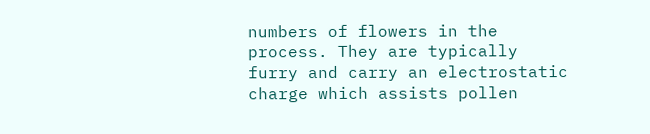numbers of flowers in the process. They are typically furry and carry an electrostatic charge which assists pollen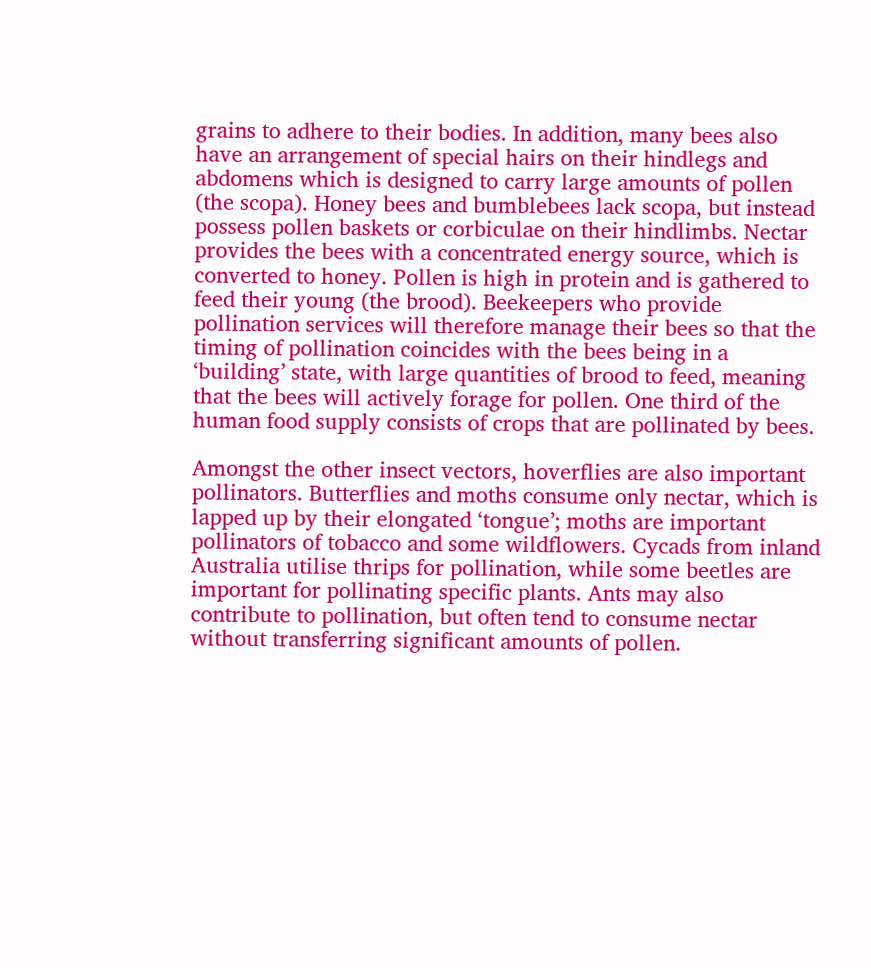grains to adhere to their bodies. In addition, many bees also have an arrangement of special hairs on their hindlegs and abdomens which is designed to carry large amounts of pollen (the scopa). Honey bees and bumblebees lack scopa, but instead possess pollen baskets or corbiculae on their hindlimbs. Nectar provides the bees with a concentrated energy source, which is converted to honey. Pollen is high in protein and is gathered to feed their young (the brood). Beekeepers who provide pollination services will therefore manage their bees so that the timing of pollination coincides with the bees being in a ‘building’ state, with large quantities of brood to feed, meaning that the bees will actively forage for pollen. One third of the human food supply consists of crops that are pollinated by bees.

Amongst the other insect vectors, hoverflies are also important pollinators. Butterflies and moths consume only nectar, which is lapped up by their elongated ‘tongue’; moths are important pollinators of tobacco and some wildflowers. Cycads from inland Australia utilise thrips for pollination, while some beetles are important for pollinating specific plants. Ants may also contribute to pollination, but often tend to consume nectar without transferring significant amounts of pollen.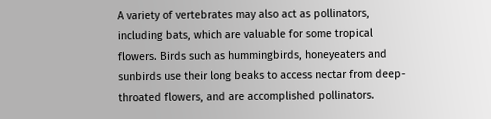A variety of vertebrates may also act as pollinators, including bats, which are valuable for some tropical flowers. Birds such as hummingbirds, honeyeaters and sunbirds use their long beaks to access nectar from deep-throated flowers, and are accomplished pollinators.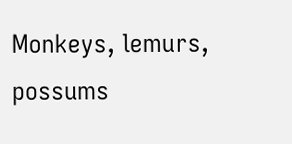Monkeys, lemurs, possums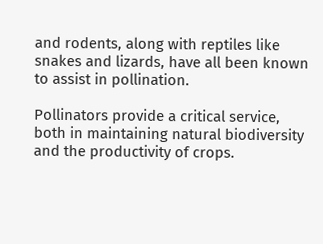and rodents, along with reptiles like snakes and lizards, have all been known to assist in pollination.

Pollinators provide a critical service, both in maintaining natural biodiversity and the productivity of crops.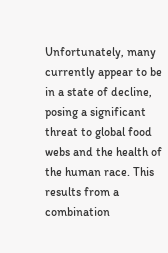Unfortunately, many currently appear to be in a state of decline, posing a significant threat to global food webs and the health of the human race. This results from a combination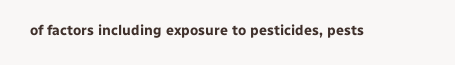of factors including exposure to pesticides, pests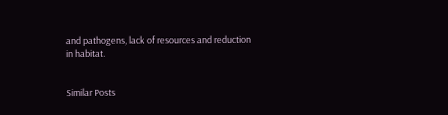and pathogens, lack of resources and reduction in habitat.


Similar Posts